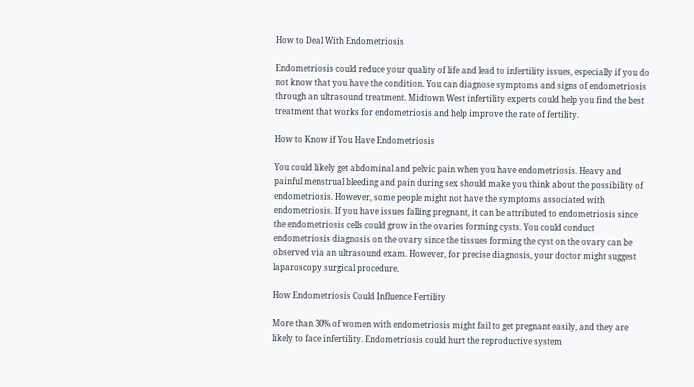How to Deal With Endometriosis

Endometriosis could reduce your quality of life and lead to infertility issues, especially if you do not know that you have the condition. You can diagnose symptoms and signs of endometriosis through an ultrasound treatment. Midtown West infertility experts could help you find the best treatment that works for endometriosis and help improve the rate of fertility.

How to Know if You Have Endometriosis

You could likely get abdominal and pelvic pain when you have endometriosis. Heavy and painful menstrual bleeding and pain during sex should make you think about the possibility of endometriosis. However, some people might not have the symptoms associated with endometriosis. If you have issues falling pregnant, it can be attributed to endometriosis since the endometriosis cells could grow in the ovaries forming cysts. You could conduct endometriosis diagnosis on the ovary since the tissues forming the cyst on the ovary can be observed via an ultrasound exam. However, for precise diagnosis, your doctor might suggest laparoscopy surgical procedure.

How Endometriosis Could Influence Fertility

More than 30% of women with endometriosis might fail to get pregnant easily, and they are likely to face infertility. Endometriosis could hurt the reproductive system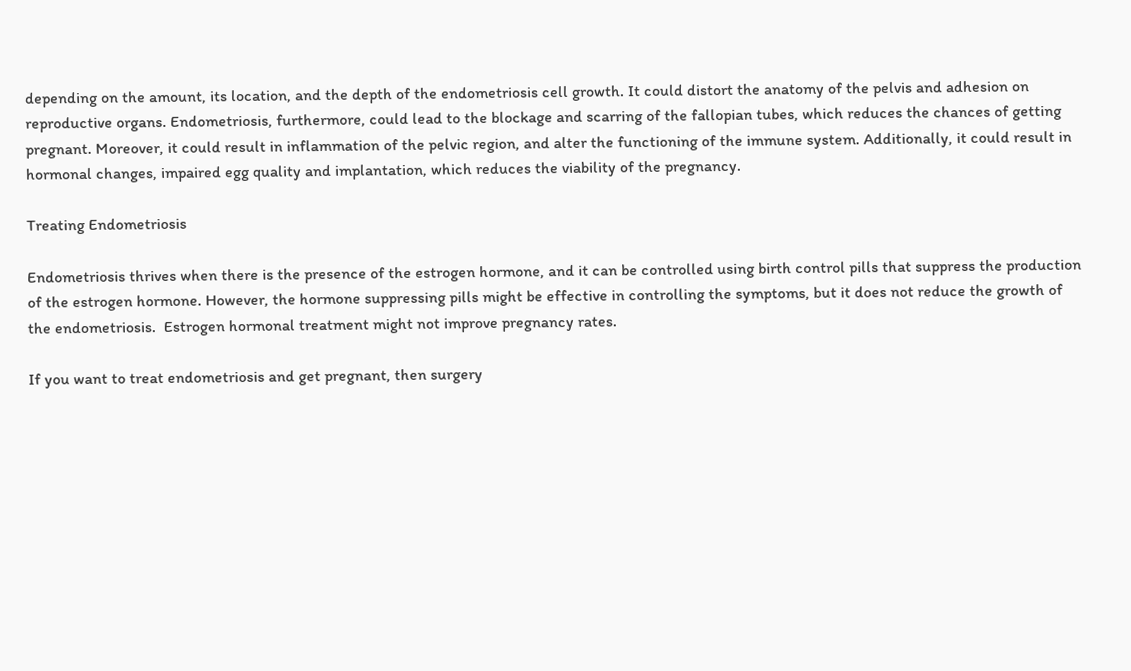depending on the amount, its location, and the depth of the endometriosis cell growth. It could distort the anatomy of the pelvis and adhesion on reproductive organs. Endometriosis, furthermore, could lead to the blockage and scarring of the fallopian tubes, which reduces the chances of getting pregnant. Moreover, it could result in inflammation of the pelvic region, and alter the functioning of the immune system. Additionally, it could result in hormonal changes, impaired egg quality and implantation, which reduces the viability of the pregnancy.

Treating Endometriosis

Endometriosis thrives when there is the presence of the estrogen hormone, and it can be controlled using birth control pills that suppress the production of the estrogen hormone. However, the hormone suppressing pills might be effective in controlling the symptoms, but it does not reduce the growth of the endometriosis.  Estrogen hormonal treatment might not improve pregnancy rates.

If you want to treat endometriosis and get pregnant, then surgery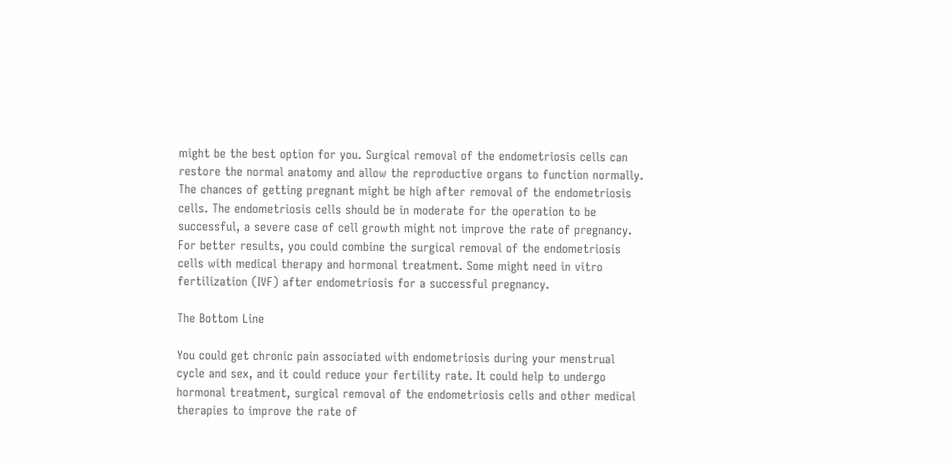might be the best option for you. Surgical removal of the endometriosis cells can restore the normal anatomy and allow the reproductive organs to function normally. The chances of getting pregnant might be high after removal of the endometriosis cells. The endometriosis cells should be in moderate for the operation to be successful, a severe case of cell growth might not improve the rate of pregnancy. For better results, you could combine the surgical removal of the endometriosis cells with medical therapy and hormonal treatment. Some might need in vitro fertilization (IVF) after endometriosis for a successful pregnancy.

The Bottom Line

You could get chronic pain associated with endometriosis during your menstrual cycle and sex, and it could reduce your fertility rate. It could help to undergo hormonal treatment, surgical removal of the endometriosis cells and other medical therapies to improve the rate of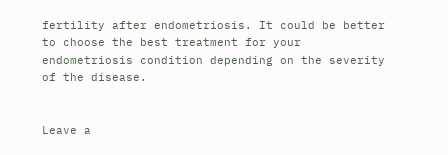fertility after endometriosis. It could be better to choose the best treatment for your endometriosis condition depending on the severity of the disease.


Leave a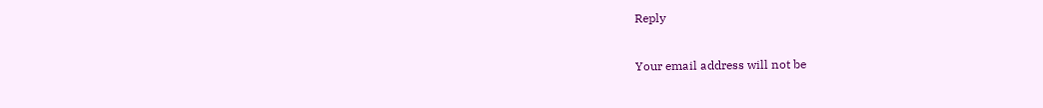Reply

Your email address will not be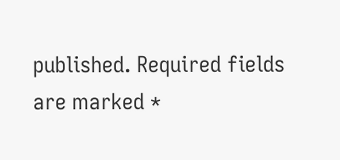published. Required fields are marked *